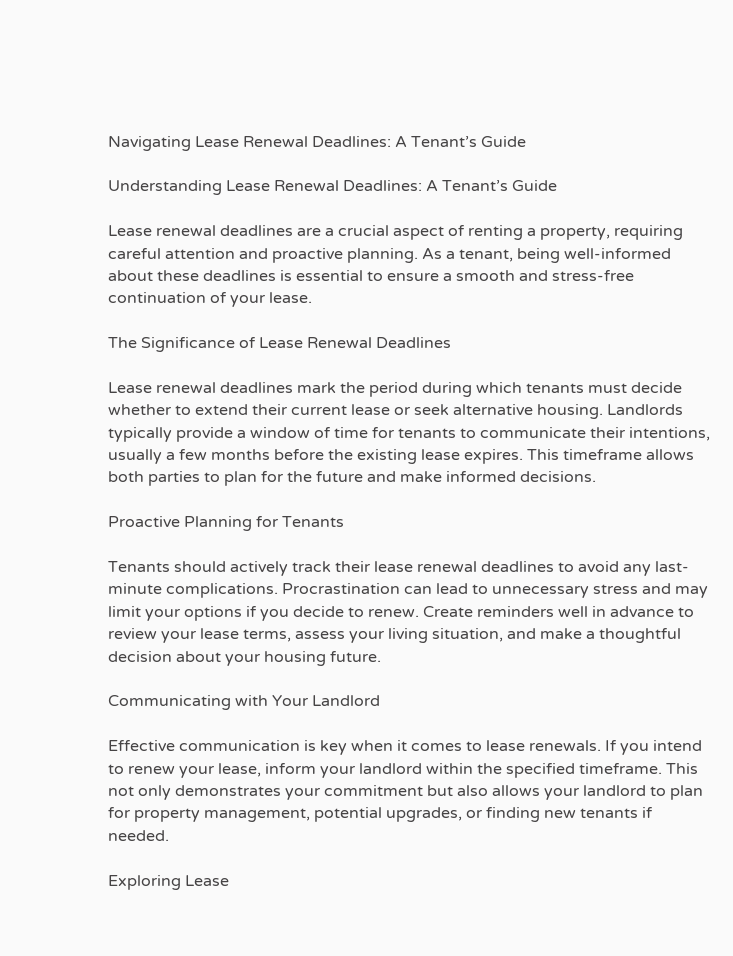Navigating Lease Renewal Deadlines: A Tenant’s Guide

Understanding Lease Renewal Deadlines: A Tenant’s Guide

Lease renewal deadlines are a crucial aspect of renting a property, requiring careful attention and proactive planning. As a tenant, being well-informed about these deadlines is essential to ensure a smooth and stress-free continuation of your lease.

The Significance of Lease Renewal Deadlines

Lease renewal deadlines mark the period during which tenants must decide whether to extend their current lease or seek alternative housing. Landlords typically provide a window of time for tenants to communicate their intentions, usually a few months before the existing lease expires. This timeframe allows both parties to plan for the future and make informed decisions.

Proactive Planning for Tenants

Tenants should actively track their lease renewal deadlines to avoid any last-minute complications. Procrastination can lead to unnecessary stress and may limit your options if you decide to renew. Create reminders well in advance to review your lease terms, assess your living situation, and make a thoughtful decision about your housing future.

Communicating with Your Landlord

Effective communication is key when it comes to lease renewals. If you intend to renew your lease, inform your landlord within the specified timeframe. This not only demonstrates your commitment but also allows your landlord to plan for property management, potential upgrades, or finding new tenants if needed.

Exploring Lease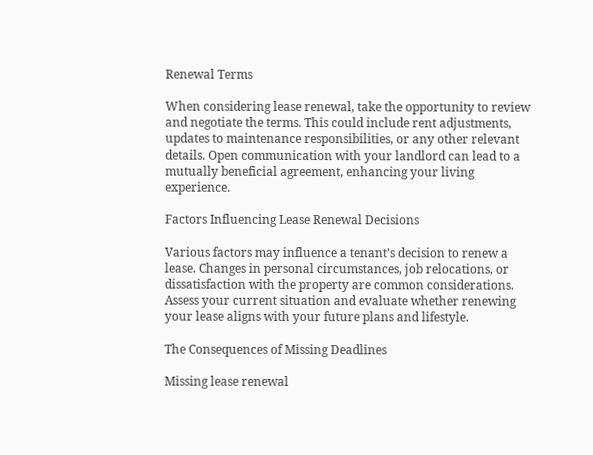Renewal Terms

When considering lease renewal, take the opportunity to review and negotiate the terms. This could include rent adjustments, updates to maintenance responsibilities, or any other relevant details. Open communication with your landlord can lead to a mutually beneficial agreement, enhancing your living experience.

Factors Influencing Lease Renewal Decisions

Various factors may influence a tenant’s decision to renew a lease. Changes in personal circumstances, job relocations, or dissatisfaction with the property are common considerations. Assess your current situation and evaluate whether renewing your lease aligns with your future plans and lifestyle.

The Consequences of Missing Deadlines

Missing lease renewal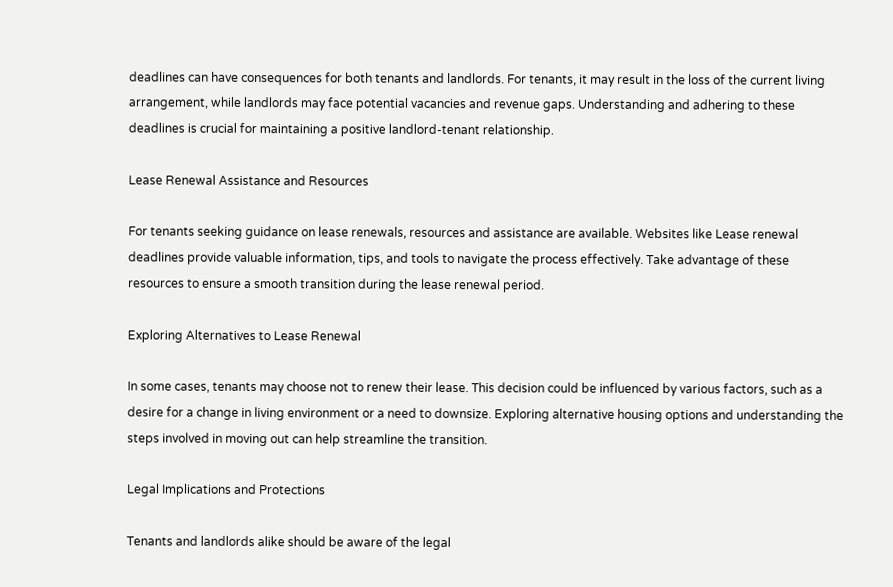deadlines can have consequences for both tenants and landlords. For tenants, it may result in the loss of the current living arrangement, while landlords may face potential vacancies and revenue gaps. Understanding and adhering to these deadlines is crucial for maintaining a positive landlord-tenant relationship.

Lease Renewal Assistance and Resources

For tenants seeking guidance on lease renewals, resources and assistance are available. Websites like Lease renewal deadlines provide valuable information, tips, and tools to navigate the process effectively. Take advantage of these resources to ensure a smooth transition during the lease renewal period.

Exploring Alternatives to Lease Renewal

In some cases, tenants may choose not to renew their lease. This decision could be influenced by various factors, such as a desire for a change in living environment or a need to downsize. Exploring alternative housing options and understanding the steps involved in moving out can help streamline the transition.

Legal Implications and Protections

Tenants and landlords alike should be aware of the legal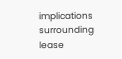implications surrounding lease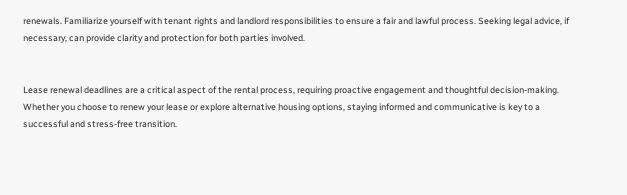renewals. Familiarize yourself with tenant rights and landlord responsibilities to ensure a fair and lawful process. Seeking legal advice, if necessary, can provide clarity and protection for both parties involved.


Lease renewal deadlines are a critical aspect of the rental process, requiring proactive engagement and thoughtful decision-making. Whether you choose to renew your lease or explore alternative housing options, staying informed and communicative is key to a successful and stress-free transition.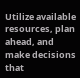Utilize available resources, plan ahead, and make decisions that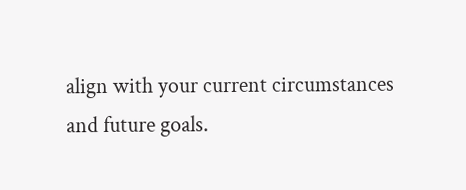align with your current circumstances and future goals.